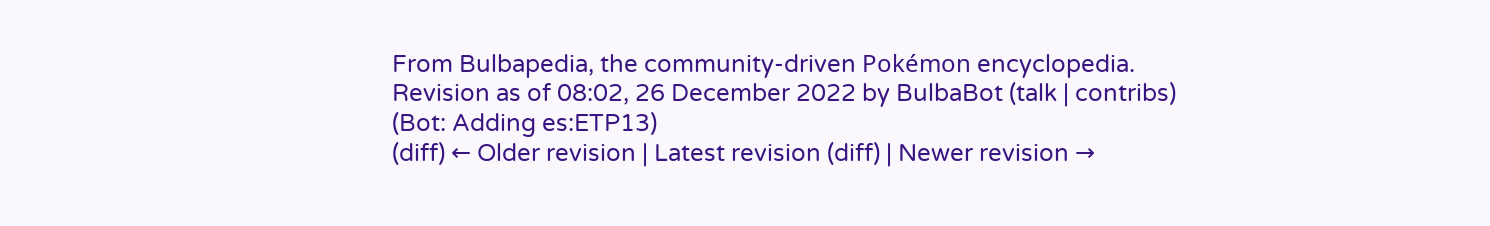From Bulbapedia, the community-driven Pokémon encyclopedia.
Revision as of 08:02, 26 December 2022 by BulbaBot (talk | contribs) (Bot: Adding es:ETP13)
(diff) ← Older revision | Latest revision (diff) | Newer revision →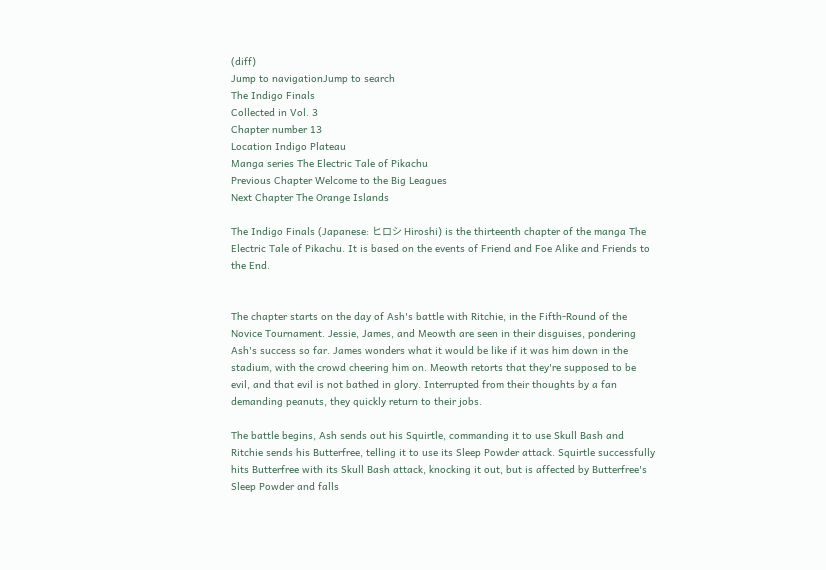(diff)
Jump to navigationJump to search
The Indigo Finals
Collected in Vol. 3
Chapter number 13
Location Indigo Plateau
Manga series The Electric Tale of Pikachu
Previous Chapter Welcome to the Big Leagues
Next Chapter The Orange Islands

The Indigo Finals (Japanese: ヒロシ Hiroshi) is the thirteenth chapter of the manga The Electric Tale of Pikachu. It is based on the events of Friend and Foe Alike and Friends to the End.


The chapter starts on the day of Ash's battle with Ritchie, in the Fifth-Round of the Novice Tournament. Jessie, James, and Meowth are seen in their disguises, pondering Ash's success so far. James wonders what it would be like if it was him down in the stadium, with the crowd cheering him on. Meowth retorts that they're supposed to be evil, and that evil is not bathed in glory. Interrupted from their thoughts by a fan demanding peanuts, they quickly return to their jobs.

The battle begins, Ash sends out his Squirtle, commanding it to use Skull Bash and Ritchie sends his Butterfree, telling it to use its Sleep Powder attack. Squirtle successfully hits Butterfree with its Skull Bash attack, knocking it out, but is affected by Butterfree's Sleep Powder and falls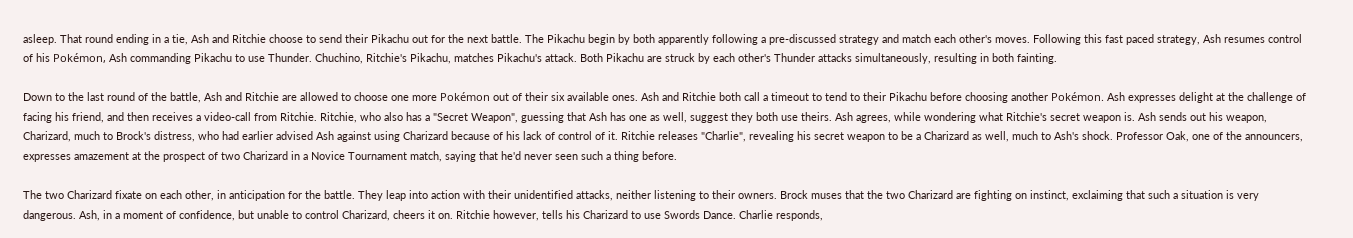asleep. That round ending in a tie, Ash and Ritchie choose to send their Pikachu out for the next battle. The Pikachu begin by both apparently following a pre-discussed strategy and match each other's moves. Following this fast paced strategy, Ash resumes control of his Pokémon, Ash commanding Pikachu to use Thunder. Chuchino, Ritchie's Pikachu, matches Pikachu's attack. Both Pikachu are struck by each other's Thunder attacks simultaneously, resulting in both fainting.

Down to the last round of the battle, Ash and Ritchie are allowed to choose one more Pokémon out of their six available ones. Ash and Ritchie both call a timeout to tend to their Pikachu before choosing another Pokémon. Ash expresses delight at the challenge of facing his friend, and then receives a video-call from Ritchie. Ritchie, who also has a "Secret Weapon", guessing that Ash has one as well, suggest they both use theirs. Ash agrees, while wondering what Ritchie's secret weapon is. Ash sends out his weapon, Charizard, much to Brock's distress, who had earlier advised Ash against using Charizard because of his lack of control of it. Ritchie releases "Charlie", revealing his secret weapon to be a Charizard as well, much to Ash's shock. Professor Oak, one of the announcers, expresses amazement at the prospect of two Charizard in a Novice Tournament match, saying that he'd never seen such a thing before.

The two Charizard fixate on each other, in anticipation for the battle. They leap into action with their unidentified attacks, neither listening to their owners. Brock muses that the two Charizard are fighting on instinct, exclaiming that such a situation is very dangerous. Ash, in a moment of confidence, but unable to control Charizard, cheers it on. Ritchie however, tells his Charizard to use Swords Dance. Charlie responds,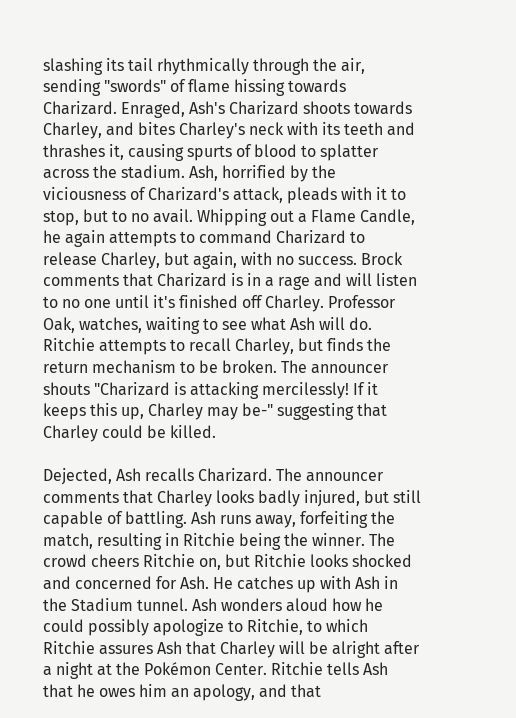slashing its tail rhythmically through the air, sending "swords" of flame hissing towards Charizard. Enraged, Ash's Charizard shoots towards Charley, and bites Charley's neck with its teeth and thrashes it, causing spurts of blood to splatter across the stadium. Ash, horrified by the viciousness of Charizard's attack, pleads with it to stop, but to no avail. Whipping out a Flame Candle, he again attempts to command Charizard to release Charley, but again, with no success. Brock comments that Charizard is in a rage and will listen to no one until it's finished off Charley. Professor Oak, watches, waiting to see what Ash will do. Ritchie attempts to recall Charley, but finds the return mechanism to be broken. The announcer shouts "Charizard is attacking mercilessly! If it keeps this up, Charley may be-" suggesting that Charley could be killed.

Dejected, Ash recalls Charizard. The announcer comments that Charley looks badly injured, but still capable of battling. Ash runs away, forfeiting the match, resulting in Ritchie being the winner. The crowd cheers Ritchie on, but Ritchie looks shocked and concerned for Ash. He catches up with Ash in the Stadium tunnel. Ash wonders aloud how he could possibly apologize to Ritchie, to which Ritchie assures Ash that Charley will be alright after a night at the Pokémon Center. Ritchie tells Ash that he owes him an apology, and that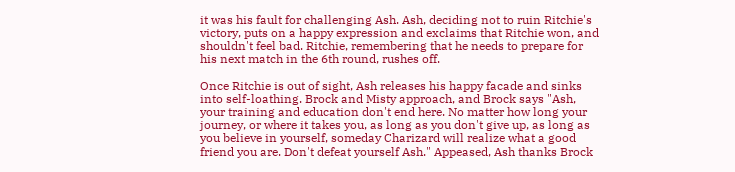it was his fault for challenging Ash. Ash, deciding not to ruin Ritchie's victory, puts on a happy expression and exclaims that Ritchie won, and shouldn't feel bad. Ritchie, remembering that he needs to prepare for his next match in the 6th round, rushes off.

Once Ritchie is out of sight, Ash releases his happy facade and sinks into self-loathing. Brock and Misty approach, and Brock says "Ash, your training and education don't end here. No matter how long your journey, or where it takes you, as long as you don't give up, as long as you believe in yourself, someday Charizard will realize what a good friend you are. Don't defeat yourself Ash." Appeased, Ash thanks Brock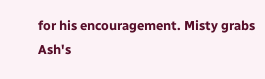for his encouragement. Misty grabs Ash's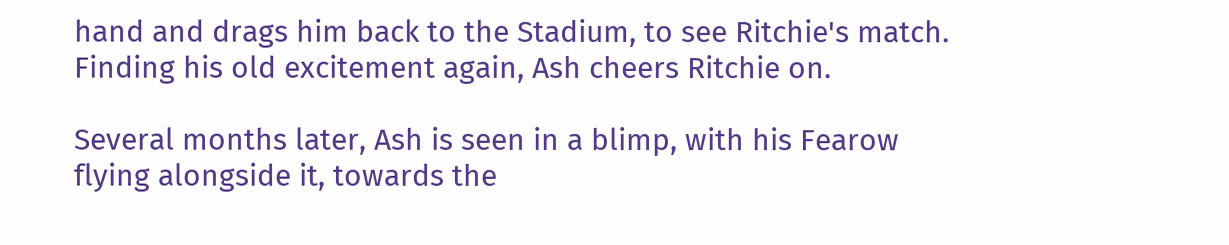hand and drags him back to the Stadium, to see Ritchie's match. Finding his old excitement again, Ash cheers Ritchie on.

Several months later, Ash is seen in a blimp, with his Fearow flying alongside it, towards the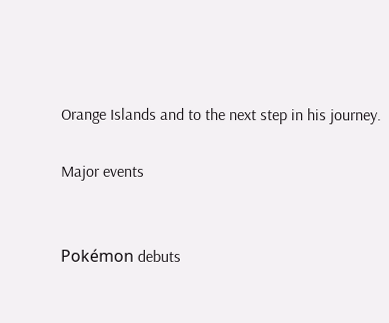Orange Islands and to the next step in his journey.

Major events


Pokémon debuts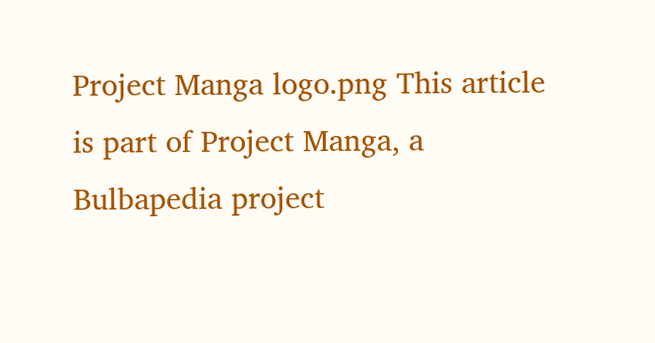Project Manga logo.png This article is part of Project Manga, a Bulbapedia project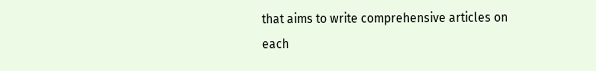that aims to write comprehensive articles on each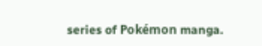series of Pokémon manga.